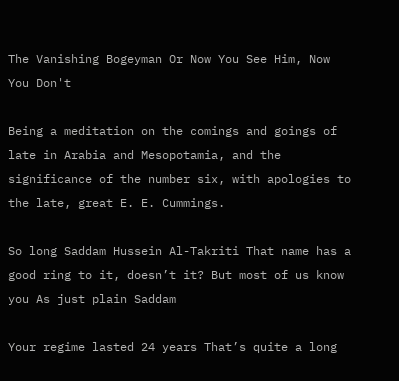The Vanishing Bogeyman Or Now You See Him, Now You Don't

Being a meditation on the comings and goings of late in Arabia and Mesopotamia, and the significance of the number six, with apologies to the late, great E. E. Cummings.

So long Saddam Hussein Al-Takriti That name has a good ring to it, doesn’t it? But most of us know you As just plain Saddam

Your regime lasted 24 years That’s quite a long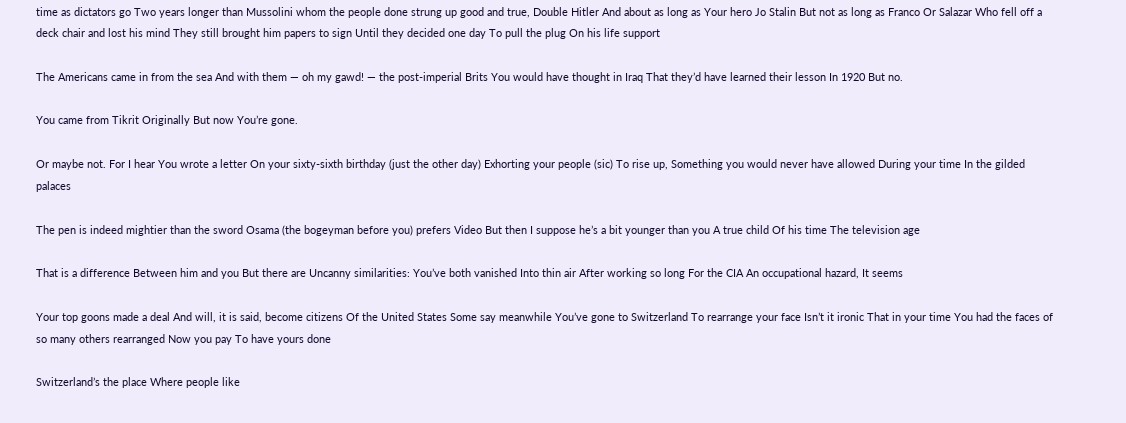time as dictators go Two years longer than Mussolini whom the people done strung up good and true, Double Hitler And about as long as Your hero Jo Stalin But not as long as Franco Or Salazar Who fell off a deck chair and lost his mind They still brought him papers to sign Until they decided one day To pull the plug On his life support

The Americans came in from the sea And with them — oh my gawd! — the post-imperial Brits You would have thought in Iraq That they’d have learned their lesson In 1920 But no.

You came from Tikrit Originally But now You’re gone.

Or maybe not. For I hear You wrote a letter On your sixty-sixth birthday (just the other day) Exhorting your people (sic) To rise up, Something you would never have allowed During your time In the gilded palaces

The pen is indeed mightier than the sword Osama (the bogeyman before you) prefers Video But then I suppose he’s a bit younger than you A true child Of his time The television age

That is a difference Between him and you But there are Uncanny similarities: You’ve both vanished Into thin air After working so long For the CIA An occupational hazard, It seems

Your top goons made a deal And will, it is said, become citizens Of the United States Some say meanwhile You’ve gone to Switzerland To rearrange your face Isn’t it ironic That in your time You had the faces of so many others rearranged Now you pay To have yours done

Switzerland’s the place Where people like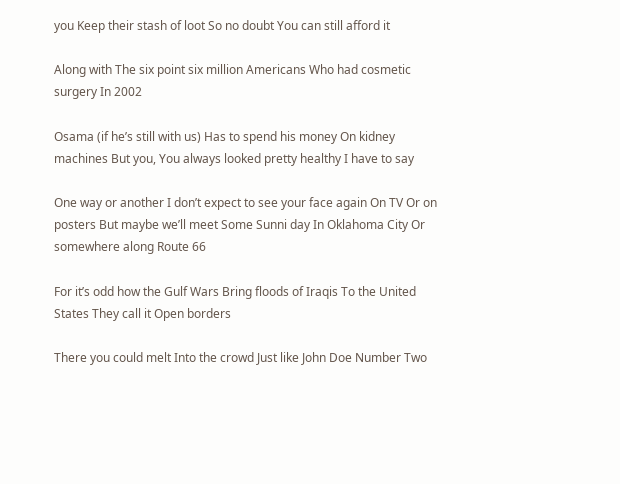you Keep their stash of loot So no doubt You can still afford it

Along with The six point six million Americans Who had cosmetic surgery In 2002

Osama (if he’s still with us) Has to spend his money On kidney machines But you, You always looked pretty healthy I have to say

One way or another I don’t expect to see your face again On TV Or on posters But maybe we’ll meet Some Sunni day In Oklahoma City Or somewhere along Route 66

For it’s odd how the Gulf Wars Bring floods of Iraqis To the United States They call it Open borders

There you could melt Into the crowd Just like John Doe Number Two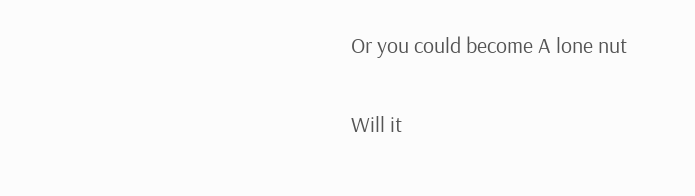Or you could become A lone nut

Will it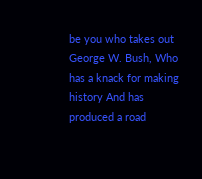be you who takes out George W. Bush, Who has a knack for making history And has produced a road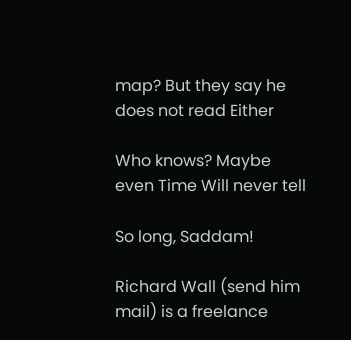map? But they say he does not read Either

Who knows? Maybe even Time Will never tell

So long, Saddam!

Richard Wall (send him mail) is a freelance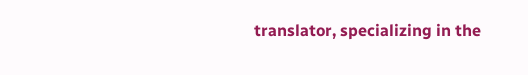translator, specializing in the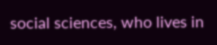social sciences, who lives in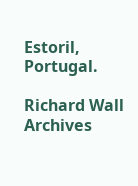Estoril, Portugal.

Richard Wall Archives